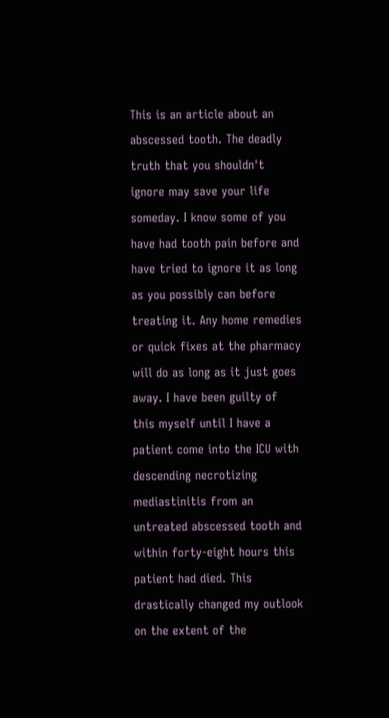This is an article about an abscessed tooth. The deadly truth that you shouldn't ignore may save your life someday. I know some of you have had tooth pain before and have tried to ignore it as long as you possibly can before treating it. Any home remedies or quick fixes at the pharmacy will do as long as it just goes away. I have been guilty of this myself until I have a patient come into the ICU with descending necrotizing mediastinitis from an untreated abscessed tooth and within forty-eight hours this patient had died. This drastically changed my outlook on the extent of the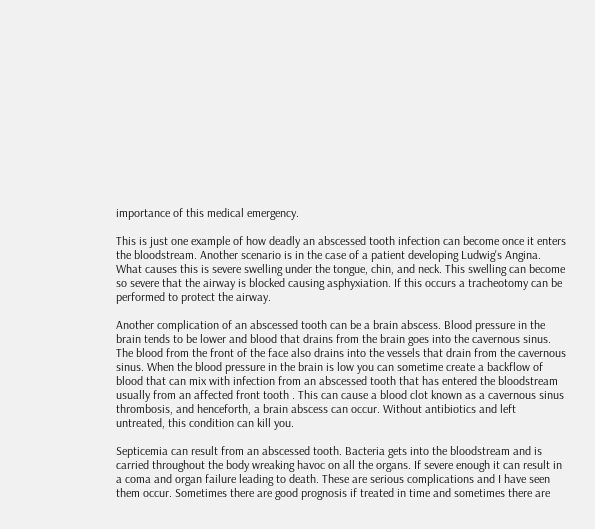importance of this medical emergency.

This is just one example of how deadly an abscessed tooth infection can become once it enters the bloodstream. Another scenario is in the case of a patient developing Ludwig's Angina. What causes this is severe swelling under the tongue, chin, and neck. This swelling can become so severe that the airway is blocked causing asphyxiation. If this occurs a tracheotomy can be performed to protect the airway.

Another complication of an abscessed tooth can be a brain abscess. Blood pressure in the brain tends to be lower and blood that drains from the brain goes into the cavernous sinus. The blood from the front of the face also drains into the vessels that drain from the cavernous sinus. When the blood pressure in the brain is low you can sometime create a backflow of blood that can mix with infection from an abscessed tooth that has entered the bloodstream usually from an affected front tooth . This can cause a blood clot known as a cavernous sinus thrombosis, and henceforth, a brain abscess can occur. Without antibiotics and left untreated, this condition can kill you.

Septicemia can result from an abscessed tooth. Bacteria gets into the bloodstream and is carried throughout the body wreaking havoc on all the organs. If severe enough it can result in a coma and organ failure leading to death. These are serious complications and I have seen them occur. Sometimes there are good prognosis if treated in time and sometimes there are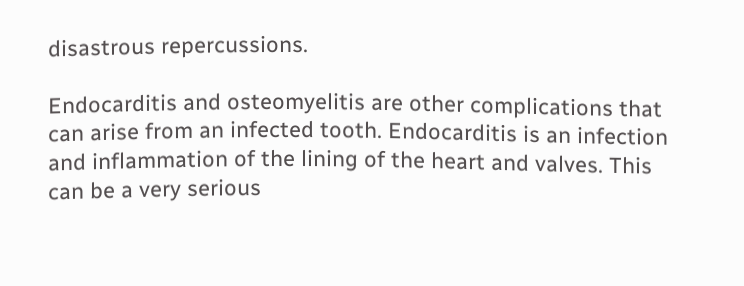disastrous repercussions.

Endocarditis and osteomyelitis are other complications that can arise from an infected tooth. Endocarditis is an infection and inflammation of the lining of the heart and valves. This can be a very serious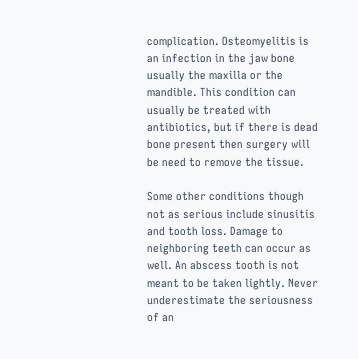complication. Osteomyelitis is an infection in the jaw bone usually the maxilla or the mandible. This condition can usually be treated with antibiotics, but if there is dead bone present then surgery will be need to remove the tissue.

Some other conditions though not as serious include sinusitis and tooth loss. Damage to neighboring teeth can occur as well. An abscess tooth is not meant to be taken lightly. Never underestimate the seriousness of an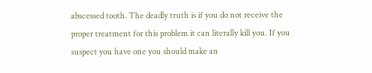abscessed tooth. The deadly truth is if you do not receive the proper treatment for this problem it can literally kill you. If you suspect you have one you should make an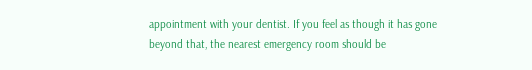appointment with your dentist. If you feel as though it has gone beyond that, the nearest emergency room should be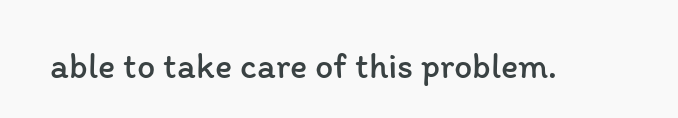able to take care of this problem.